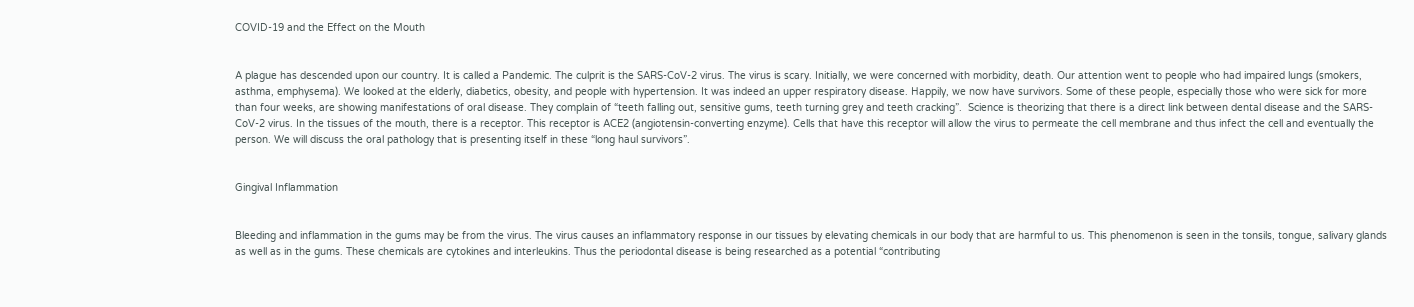COVID-19 and the Effect on the Mouth


A plague has descended upon our country. It is called a Pandemic. The culprit is the SARS-CoV-2 virus. The virus is scary. Initially, we were concerned with morbidity, death. Our attention went to people who had impaired lungs (smokers, asthma, emphysema). We looked at the elderly, diabetics, obesity, and people with hypertension. It was indeed an upper respiratory disease. Happily, we now have survivors. Some of these people, especially those who were sick for more than four weeks, are showing manifestations of oral disease. They complain of “teeth falling out, sensitive gums, teeth turning grey and teeth cracking”.  Science is theorizing that there is a direct link between dental disease and the SARS-CoV-2 virus. In the tissues of the mouth, there is a receptor. This receptor is ACE2 (angiotensin-converting enzyme). Cells that have this receptor will allow the virus to permeate the cell membrane and thus infect the cell and eventually the person. We will discuss the oral pathology that is presenting itself in these “long haul survivors”.


Gingival Inflammation


Bleeding and inflammation in the gums may be from the virus. The virus causes an inflammatory response in our tissues by elevating chemicals in our body that are harmful to us. This phenomenon is seen in the tonsils, tongue, salivary glands as well as in the gums. These chemicals are cytokines and interleukins. Thus the periodontal disease is being researched as a potential “contributing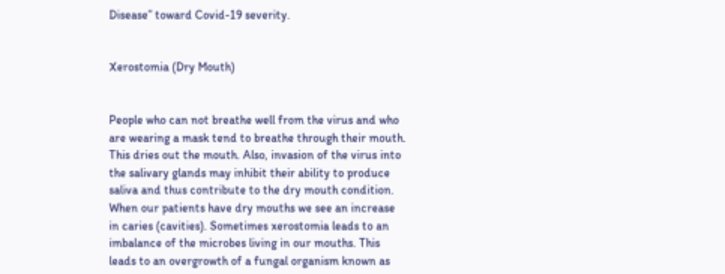Disease” toward Covid-19 severity.


Xerostomia (Dry Mouth)


People who can not breathe well from the virus and who are wearing a mask tend to breathe through their mouth. This dries out the mouth. Also, invasion of the virus into the salivary glands may inhibit their ability to produce saliva and thus contribute to the dry mouth condition. When our patients have dry mouths we see an increase in caries (cavities). Sometimes xerostomia leads to an imbalance of the microbes living in our mouths. This leads to an overgrowth of a fungal organism known as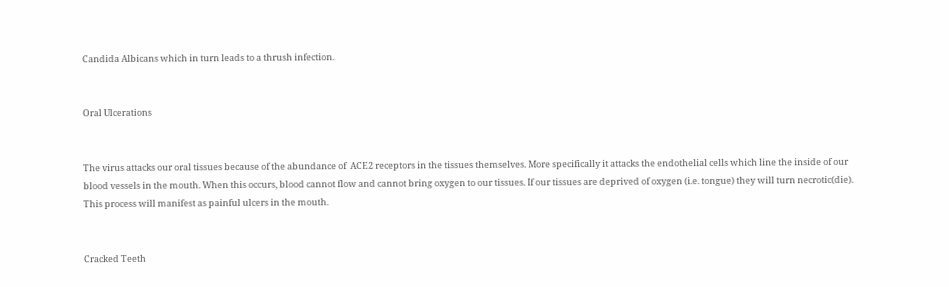Candida Albicans which in turn leads to a thrush infection.


Oral Ulcerations


The virus attacks our oral tissues because of the abundance of  ACE2 receptors in the tissues themselves. More specifically it attacks the endothelial cells which line the inside of our blood vessels in the mouth. When this occurs, blood cannot flow and cannot bring oxygen to our tissues. If our tissues are deprived of oxygen (i.e. tongue) they will turn necrotic(die). This process will manifest as painful ulcers in the mouth.


Cracked Teeth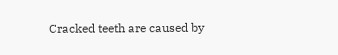Cracked teeth are caused by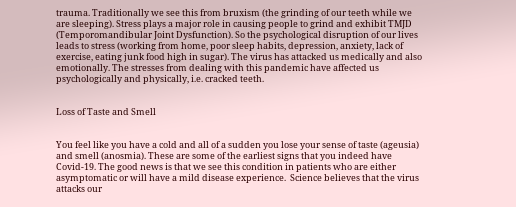trauma. Traditionally we see this from bruxism (the grinding of our teeth while we are sleeping). Stress plays a major role in causing people to grind and exhibit TMJD (Temporomandibular Joint Dysfunction). So the psychological disruption of our lives leads to stress (working from home, poor sleep habits, depression, anxiety, lack of exercise, eating junk food high in sugar). The virus has attacked us medically and also emotionally. The stresses from dealing with this pandemic have affected us psychologically and physically, i.e. cracked teeth.


Loss of Taste and Smell


You feel like you have a cold and all of a sudden you lose your sense of taste (ageusia) and smell (anosmia). These are some of the earliest signs that you indeed have Covid-19. The good news is that we see this condition in patients who are either asymptomatic or will have a mild disease experience.  Science believes that the virus attacks our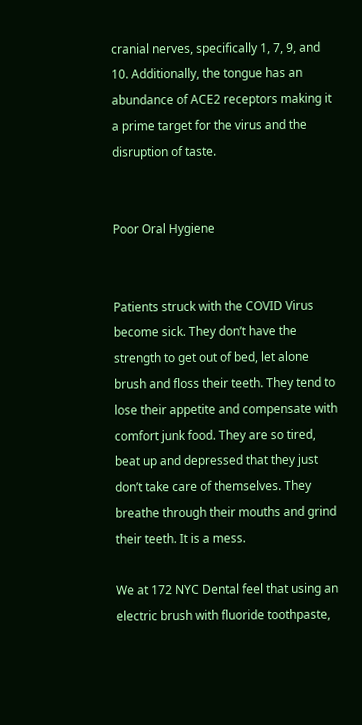cranial nerves, specifically 1, 7, 9, and 10. Additionally, the tongue has an abundance of ACE2 receptors making it a prime target for the virus and the disruption of taste.


Poor Oral Hygiene


Patients struck with the COVID Virus become sick. They don’t have the strength to get out of bed, let alone brush and floss their teeth. They tend to lose their appetite and compensate with comfort junk food. They are so tired, beat up and depressed that they just don’t take care of themselves. They breathe through their mouths and grind their teeth. It is a mess.

We at 172 NYC Dental feel that using an electric brush with fluoride toothpaste,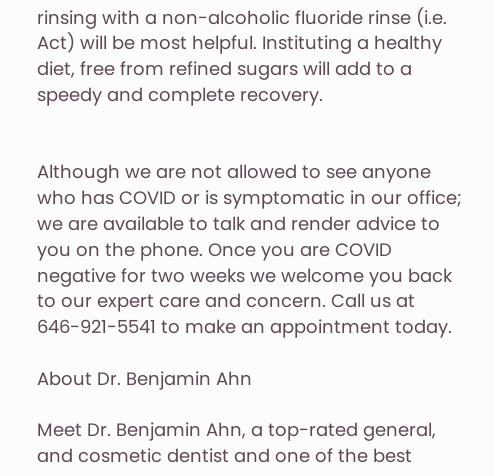rinsing with a non-alcoholic fluoride rinse (i.e. Act) will be most helpful. Instituting a healthy diet, free from refined sugars will add to a speedy and complete recovery.


Although we are not allowed to see anyone who has COVID or is symptomatic in our office; we are available to talk and render advice to you on the phone. Once you are COVID negative for two weeks we welcome you back to our expert care and concern. Call us at 646-921-5541 to make an appointment today.

About Dr. Benjamin Ahn

Meet Dr. Benjamin Ahn, a top-rated general, and cosmetic dentist and one of the best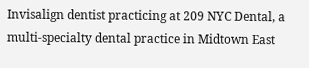Invisalign dentist practicing at 209 NYC Dental, a multi-specialty dental practice in Midtown East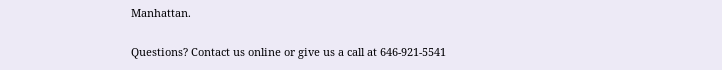Manhattan.

Questions? Contact us online or give us a call at 646-921-5541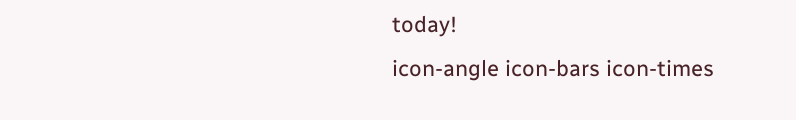today!
icon-angle icon-bars icon-times